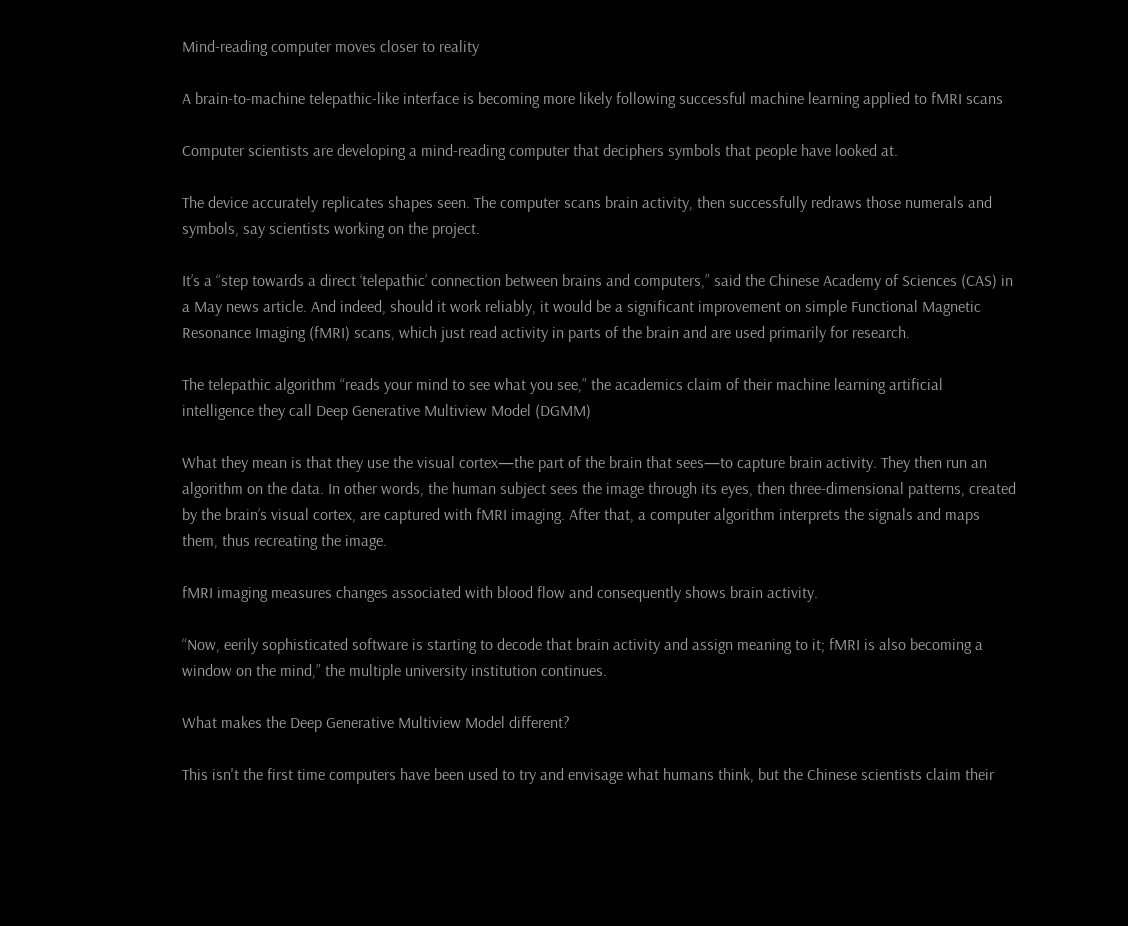Mind-reading computer moves closer to reality

A brain-to-machine telepathic-like interface is becoming more likely following successful machine learning applied to fMRI scans

Computer scientists are developing a mind-reading computer that deciphers symbols that people have looked at.

The device accurately replicates shapes seen. The computer scans brain activity, then successfully redraws those numerals and symbols, say scientists working on the project.

It’s a “step towards a direct ‘telepathic’ connection between brains and computers,” said the Chinese Academy of Sciences (CAS) in a May news article. And indeed, should it work reliably, it would be a significant improvement on simple Functional Magnetic Resonance Imaging (fMRI) scans, which just read activity in parts of the brain and are used primarily for research.

The telepathic algorithm “reads your mind to see what you see,” the academics claim of their machine learning artificial intelligence they call Deep Generative Multiview Model (DGMM)

What they mean is that they use the visual cortex—the part of the brain that sees—to capture brain activity. They then run an algorithm on the data. In other words, the human subject sees the image through its eyes, then three-dimensional patterns, created by the brain’s visual cortex, are captured with fMRI imaging. After that, a computer algorithm interprets the signals and maps them, thus recreating the image.

fMRI imaging measures changes associated with blood flow and consequently shows brain activity.

“Now, eerily sophisticated software is starting to decode that brain activity and assign meaning to it; fMRI is also becoming a window on the mind,” the multiple university institution continues.

What makes the Deep Generative Multiview Model different?

This isn't the first time computers have been used to try and envisage what humans think, but the Chinese scientists claim their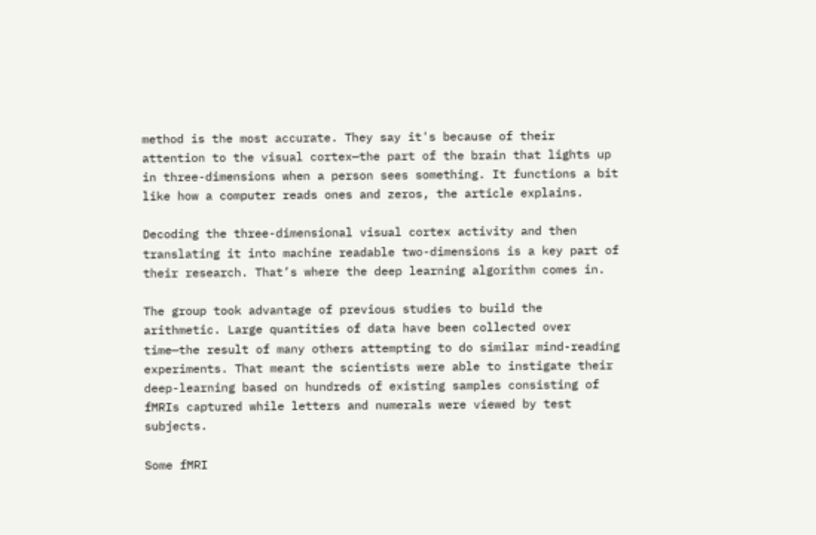method is the most accurate. They say it's because of their attention to the visual cortex—the part of the brain that lights up in three-dimensions when a person sees something. It functions a bit like how a computer reads ones and zeros, the article explains.

Decoding the three-dimensional visual cortex activity and then translating it into machine readable two-dimensions is a key part of their research. That’s where the deep learning algorithm comes in.

The group took advantage of previous studies to build the arithmetic. Large quantities of data have been collected over time—the result of many others attempting to do similar mind-reading experiments. That meant the scientists were able to instigate their deep-learning based on hundreds of existing samples consisting of fMRIs captured while letters and numerals were viewed by test subjects.

Some fMRI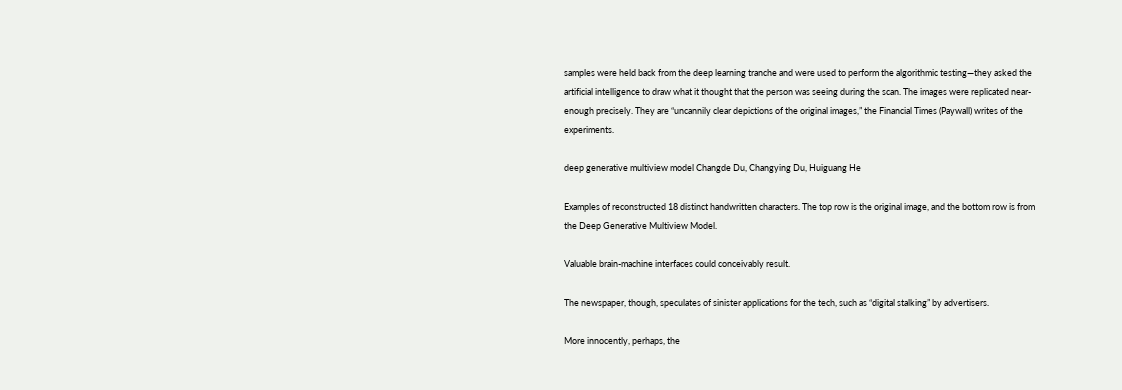samples were held back from the deep learning tranche and were used to perform the algorithmic testing—they asked the artificial intelligence to draw what it thought that the person was seeing during the scan. The images were replicated near-enough precisely. They are “uncannily clear depictions of the original images,” the Financial Times (Paywall) writes of the experiments.

deep generative multiview model Changde Du, Changying Du, Huiguang He

Examples of reconstructed 18 distinct handwritten characters. The top row is the original image, and the bottom row is from the Deep Generative Multiview Model.

Valuable brain-machine interfaces could conceivably result.

The newspaper, though, speculates of sinister applications for the tech, such as “digital stalking” by advertisers.

More innocently, perhaps, the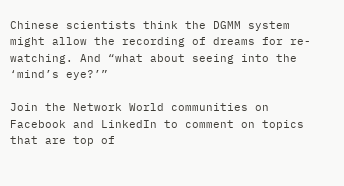Chinese scientists think the DGMM system might allow the recording of dreams for re-watching. And “what about seeing into the ‘mind’s eye?’”

Join the Network World communities on Facebook and LinkedIn to comment on topics that are top of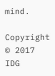mind.

Copyright © 2017 IDG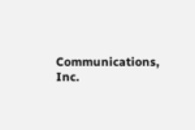Communications, Inc.